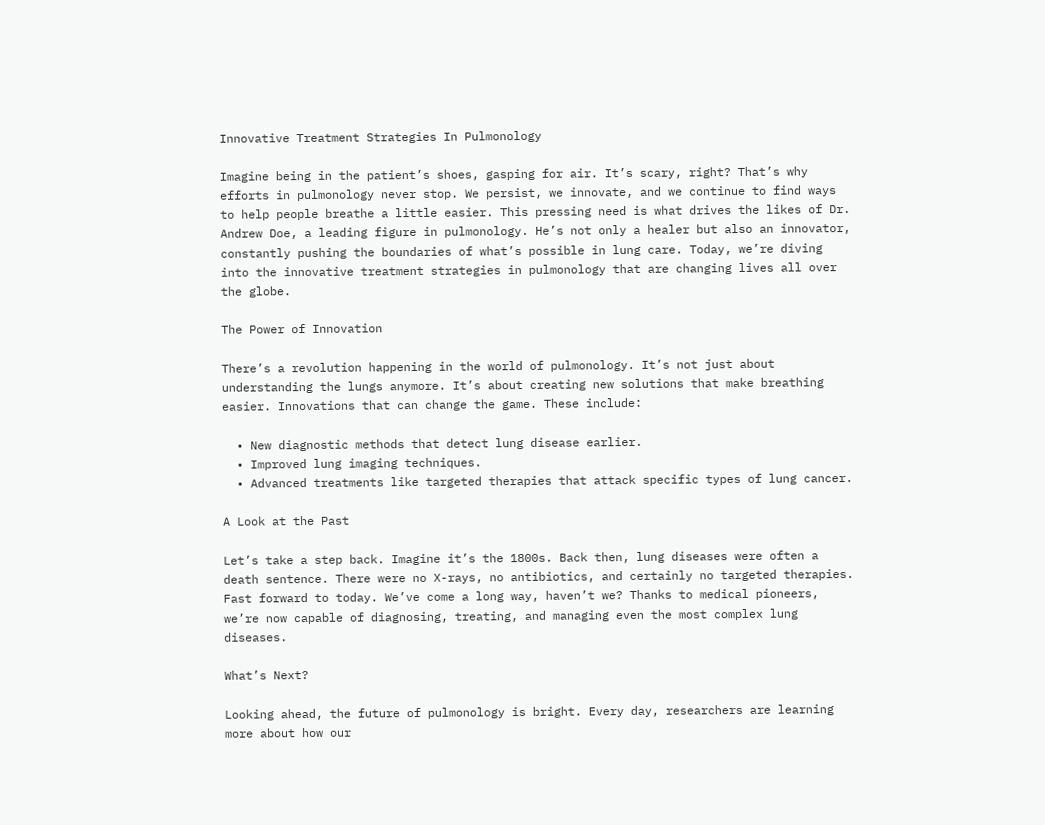Innovative Treatment Strategies In Pulmonology

Imagine being in the patient’s shoes, gasping for air. It’s scary, right? That’s why efforts in pulmonology never stop. We persist, we innovate, and we continue to find ways to help people breathe a little easier. This pressing need is what drives the likes of Dr. Andrew Doe, a leading figure in pulmonology. He’s not only a healer but also an innovator, constantly pushing the boundaries of what’s possible in lung care. Today, we’re diving into the innovative treatment strategies in pulmonology that are changing lives all over the globe.

The Power of Innovation

There’s a revolution happening in the world of pulmonology. It’s not just about understanding the lungs anymore. It’s about creating new solutions that make breathing easier. Innovations that can change the game. These include:

  • New diagnostic methods that detect lung disease earlier.
  • Improved lung imaging techniques.
  • Advanced treatments like targeted therapies that attack specific types of lung cancer.

A Look at the Past

Let’s take a step back. Imagine it’s the 1800s. Back then, lung diseases were often a death sentence. There were no X-rays, no antibiotics, and certainly no targeted therapies. Fast forward to today. We’ve come a long way, haven’t we? Thanks to medical pioneers, we’re now capable of diagnosing, treating, and managing even the most complex lung diseases.

What’s Next?

Looking ahead, the future of pulmonology is bright. Every day, researchers are learning more about how our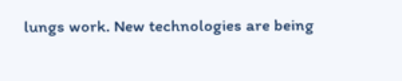lungs work. New technologies are being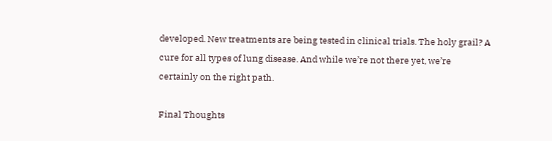developed. New treatments are being tested in clinical trials. The holy grail? A cure for all types of lung disease. And while we’re not there yet, we’re certainly on the right path.

Final Thoughts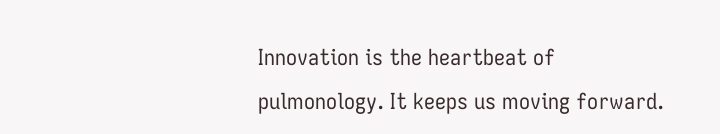Innovation is the heartbeat of pulmonology. It keeps us moving forward.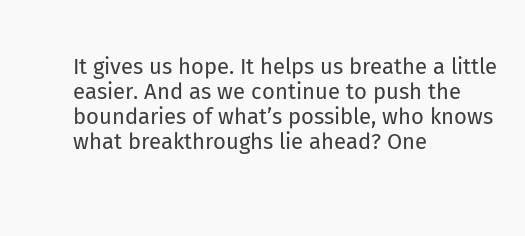It gives us hope. It helps us breathe a little easier. And as we continue to push the boundaries of what’s possible, who knows what breakthroughs lie ahead? One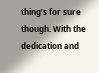thing’s for sure though. With the dedication and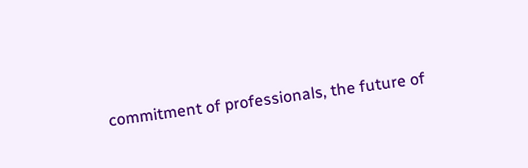commitment of professionals, the future of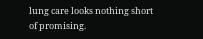lung care looks nothing short of promising.